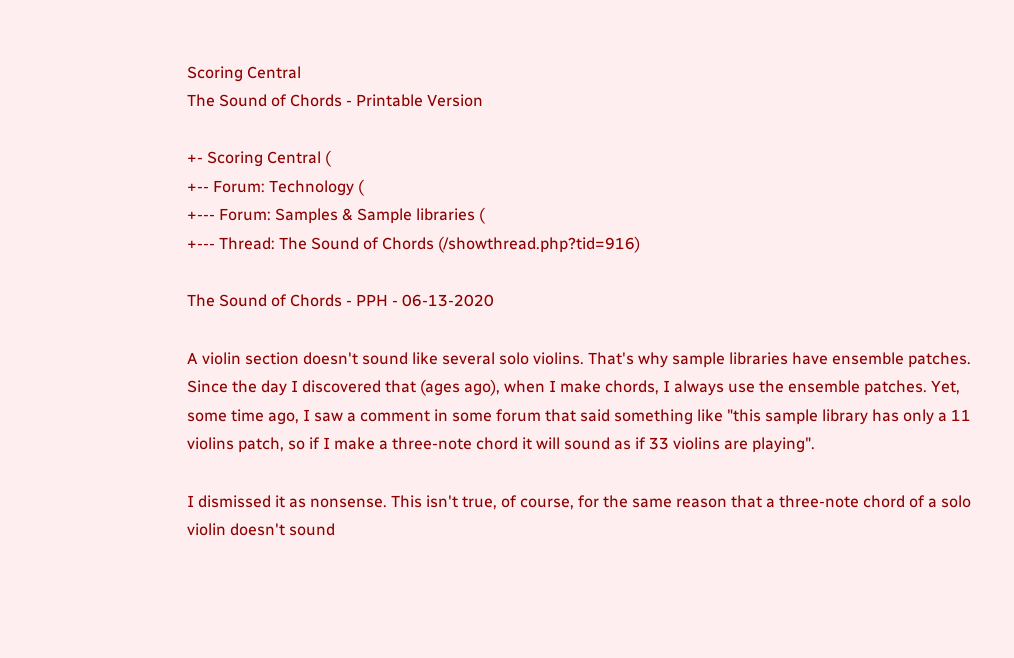Scoring Central
The Sound of Chords - Printable Version

+- Scoring Central (
+-- Forum: Technology (
+--- Forum: Samples & Sample libraries (
+--- Thread: The Sound of Chords (/showthread.php?tid=916)

The Sound of Chords - PPH - 06-13-2020

A violin section doesn't sound like several solo violins. That's why sample libraries have ensemble patches. Since the day I discovered that (ages ago), when I make chords, I always use the ensemble patches. Yet, some time ago, I saw a comment in some forum that said something like "this sample library has only a 11 violins patch, so if I make a three-note chord it will sound as if 33 violins are playing".

I dismissed it as nonsense. This isn't true, of course, for the same reason that a three-note chord of a solo violin doesn't sound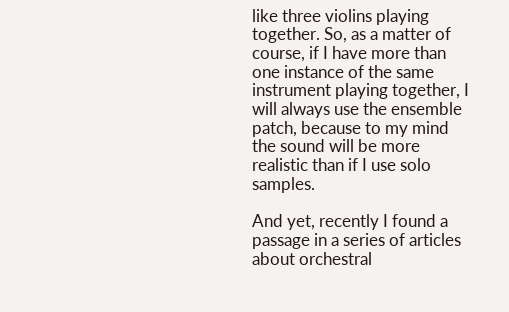like three violins playing together. So, as a matter of course, if I have more than one instance of the same instrument playing together, I will always use the ensemble patch, because to my mind the sound will be more realistic than if I use solo samples.

And yet, recently I found a passage in a series of articles about orchestral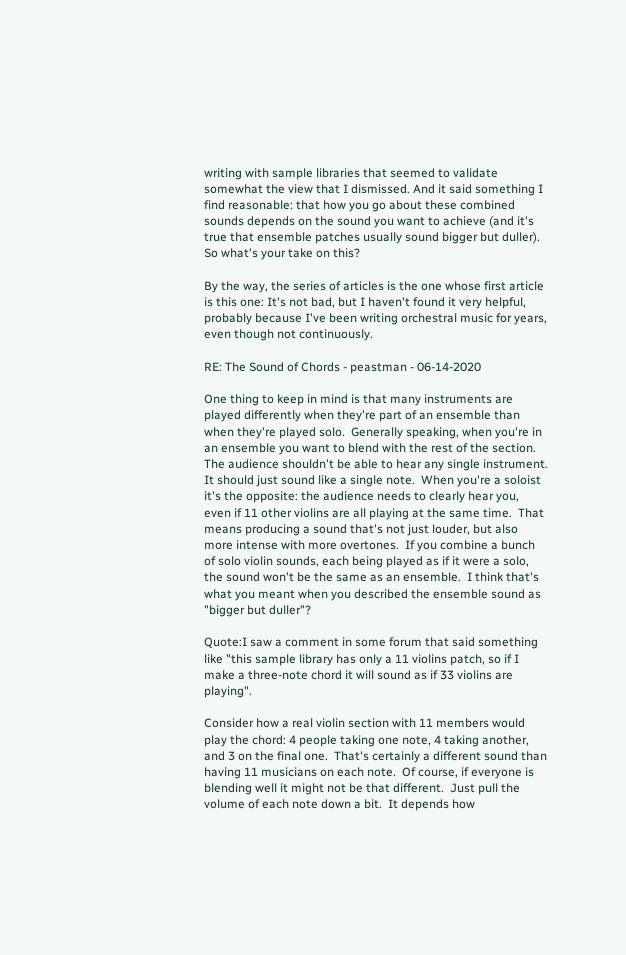writing with sample libraries that seemed to validate somewhat the view that I dismissed. And it said something I find reasonable: that how you go about these combined sounds depends on the sound you want to achieve (and it's true that ensemble patches usually sound bigger but duller). So what's your take on this?

By the way, the series of articles is the one whose first article is this one: It's not bad, but I haven't found it very helpful, probably because I've been writing orchestral music for years, even though not continuously.

RE: The Sound of Chords - peastman - 06-14-2020

One thing to keep in mind is that many instruments are played differently when they're part of an ensemble than when they're played solo.  Generally speaking, when you're in an ensemble you want to blend with the rest of the section.  The audience shouldn't be able to hear any single instrument.  It should just sound like a single note.  When you're a soloist it's the opposite: the audience needs to clearly hear you, even if 11 other violins are all playing at the same time.  That means producing a sound that's not just louder, but also more intense with more overtones.  If you combine a bunch of solo violin sounds, each being played as if it were a solo, the sound won't be the same as an ensemble.  I think that's what you meant when you described the ensemble sound as "bigger but duller"?

Quote:I saw a comment in some forum that said something like "this sample library has only a 11 violins patch, so if I make a three-note chord it will sound as if 33 violins are playing".

Consider how a real violin section with 11 members would play the chord: 4 people taking one note, 4 taking another, and 3 on the final one.  That's certainly a different sound than having 11 musicians on each note.  Of course, if everyone is blending well it might not be that different.  Just pull the volume of each note down a bit.  It depends how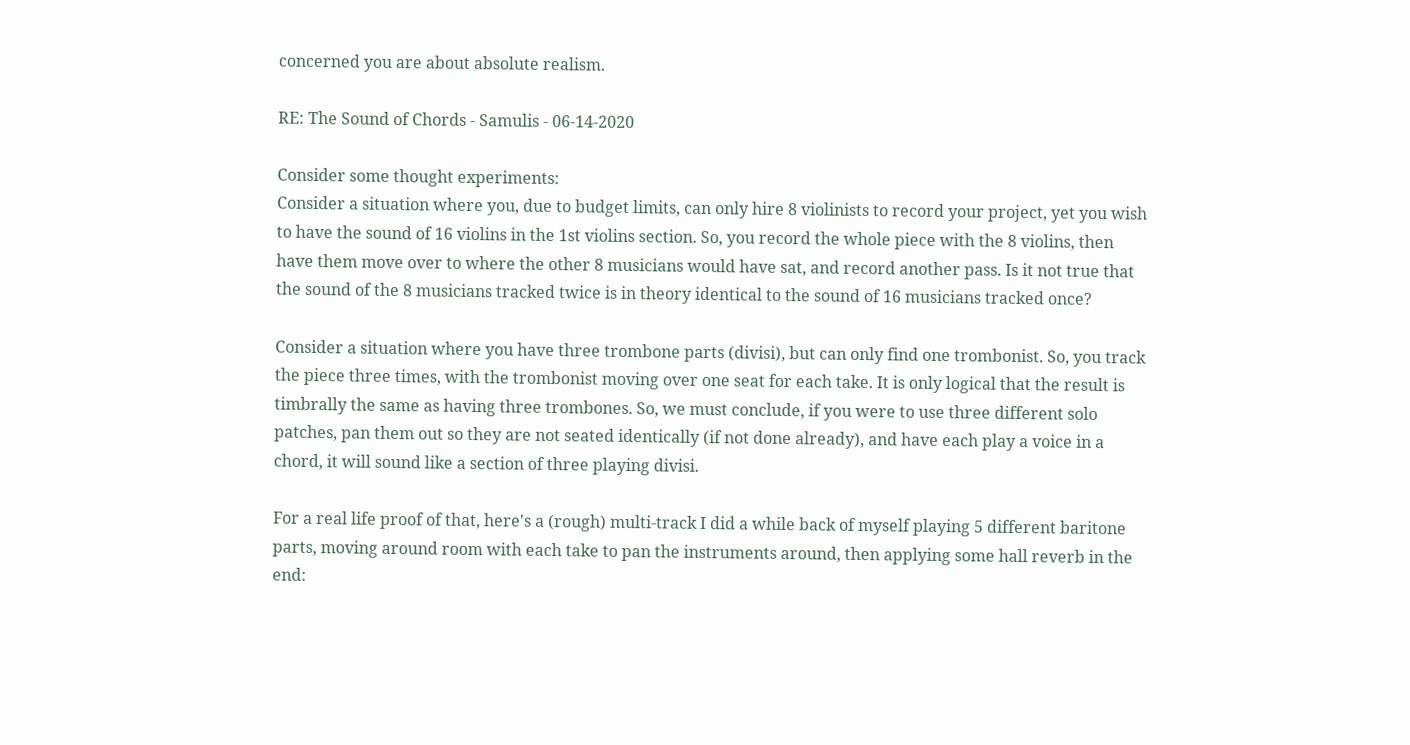concerned you are about absolute realism.

RE: The Sound of Chords - Samulis - 06-14-2020

Consider some thought experiments:
Consider a situation where you, due to budget limits, can only hire 8 violinists to record your project, yet you wish to have the sound of 16 violins in the 1st violins section. So, you record the whole piece with the 8 violins, then have them move over to where the other 8 musicians would have sat, and record another pass. Is it not true that the sound of the 8 musicians tracked twice is in theory identical to the sound of 16 musicians tracked once?

Consider a situation where you have three trombone parts (divisi), but can only find one trombonist. So, you track the piece three times, with the trombonist moving over one seat for each take. It is only logical that the result is timbrally the same as having three trombones. So, we must conclude, if you were to use three different solo patches, pan them out so they are not seated identically (if not done already), and have each play a voice in a chord, it will sound like a section of three playing divisi.

For a real life proof of that, here's a (rough) multi-track I did a while back of myself playing 5 different baritone parts, moving around room with each take to pan the instruments around, then applying some hall reverb in the end: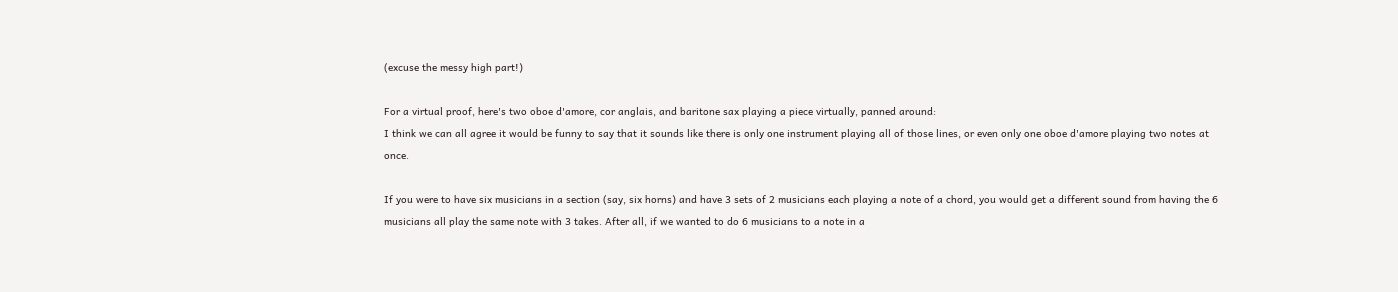(excuse the messy high part!)

For a virtual proof, here's two oboe d'amore, cor anglais, and baritone sax playing a piece virtually, panned around:
I think we can all agree it would be funny to say that it sounds like there is only one instrument playing all of those lines, or even only one oboe d'amore playing two notes at once.

If you were to have six musicians in a section (say, six horns) and have 3 sets of 2 musicians each playing a note of a chord, you would get a different sound from having the 6 musicians all play the same note with 3 takes. After all, if we wanted to do 6 musicians to a note in a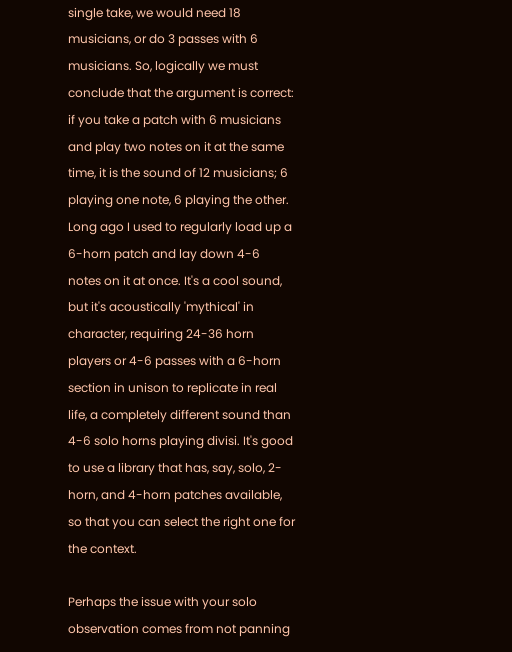single take, we would need 18 musicians, or do 3 passes with 6 musicians. So, logically we must conclude that the argument is correct: if you take a patch with 6 musicians and play two notes on it at the same time, it is the sound of 12 musicians; 6 playing one note, 6 playing the other. Long ago I used to regularly load up a 6-horn patch and lay down 4-6 notes on it at once. It's a cool sound, but it's acoustically 'mythical' in character, requiring 24-36 horn players or 4-6 passes with a 6-horn section in unison to replicate in real life, a completely different sound than 4-6 solo horns playing divisi. It's good to use a library that has, say, solo, 2-horn, and 4-horn patches available, so that you can select the right one for the context.

Perhaps the issue with your solo observation comes from not panning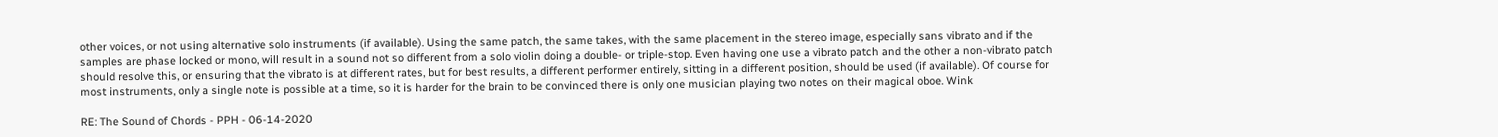other voices, or not using alternative solo instruments (if available). Using the same patch, the same takes, with the same placement in the stereo image, especially sans vibrato and if the samples are phase locked or mono, will result in a sound not so different from a solo violin doing a double- or triple-stop. Even having one use a vibrato patch and the other a non-vibrato patch should resolve this, or ensuring that the vibrato is at different rates, but for best results, a different performer entirely, sitting in a different position, should be used (if available). Of course for most instruments, only a single note is possible at a time, so it is harder for the brain to be convinced there is only one musician playing two notes on their magical oboe. Wink

RE: The Sound of Chords - PPH - 06-14-2020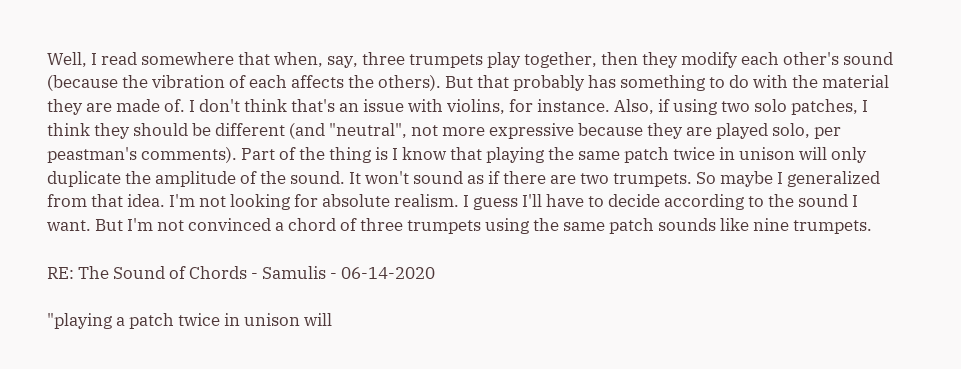Well, I read somewhere that when, say, three trumpets play together, then they modify each other's sound (because the vibration of each affects the others). But that probably has something to do with the material they are made of. I don't think that's an issue with violins, for instance. Also, if using two solo patches, I think they should be different (and "neutral", not more expressive because they are played solo, per peastman's comments). Part of the thing is I know that playing the same patch twice in unison will only duplicate the amplitude of the sound. It won't sound as if there are two trumpets. So maybe I generalized from that idea. I'm not looking for absolute realism. I guess I'll have to decide according to the sound I want. But I'm not convinced a chord of three trumpets using the same patch sounds like nine trumpets.

RE: The Sound of Chords - Samulis - 06-14-2020

"playing a patch twice in unison will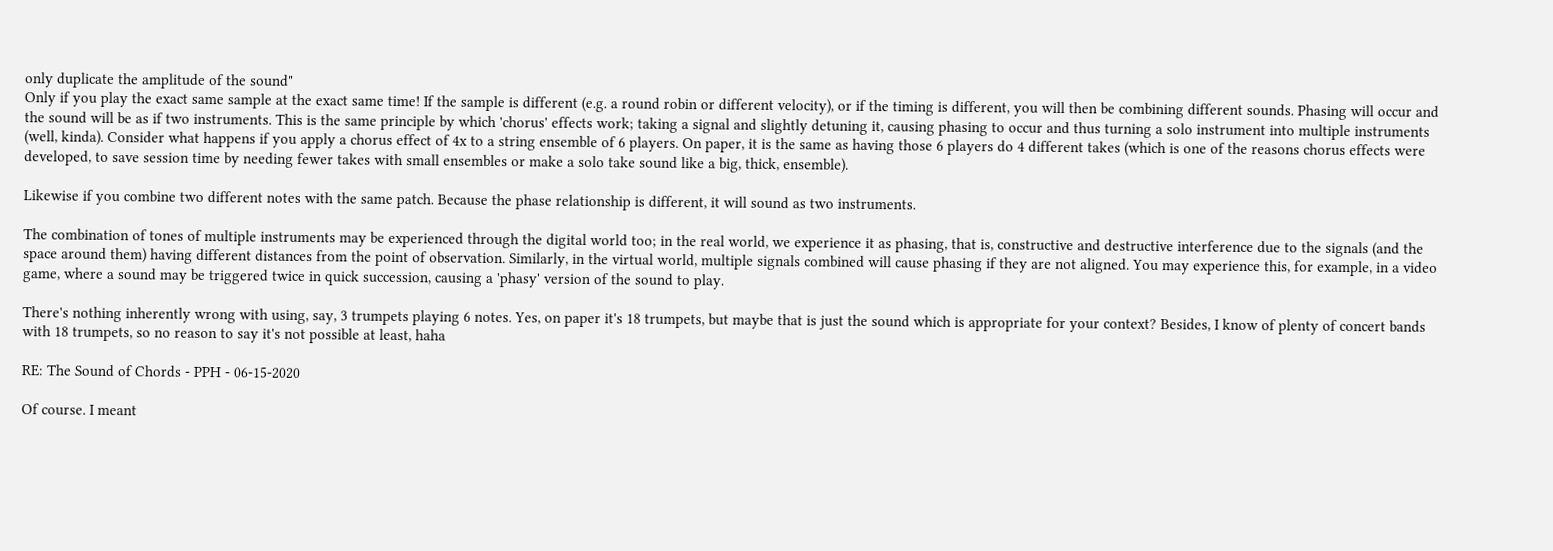only duplicate the amplitude of the sound"
Only if you play the exact same sample at the exact same time! If the sample is different (e.g. a round robin or different velocity), or if the timing is different, you will then be combining different sounds. Phasing will occur and the sound will be as if two instruments. This is the same principle by which 'chorus' effects work; taking a signal and slightly detuning it, causing phasing to occur and thus turning a solo instrument into multiple instruments (well, kinda). Consider what happens if you apply a chorus effect of 4x to a string ensemble of 6 players. On paper, it is the same as having those 6 players do 4 different takes (which is one of the reasons chorus effects were developed, to save session time by needing fewer takes with small ensembles or make a solo take sound like a big, thick, ensemble).

Likewise if you combine two different notes with the same patch. Because the phase relationship is different, it will sound as two instruments.

The combination of tones of multiple instruments may be experienced through the digital world too; in the real world, we experience it as phasing, that is, constructive and destructive interference due to the signals (and the space around them) having different distances from the point of observation. Similarly, in the virtual world, multiple signals combined will cause phasing if they are not aligned. You may experience this, for example, in a video game, where a sound may be triggered twice in quick succession, causing a 'phasy' version of the sound to play.

There's nothing inherently wrong with using, say, 3 trumpets playing 6 notes. Yes, on paper it's 18 trumpets, but maybe that is just the sound which is appropriate for your context? Besides, I know of plenty of concert bands with 18 trumpets, so no reason to say it's not possible at least, haha

RE: The Sound of Chords - PPH - 06-15-2020

Of course. I meant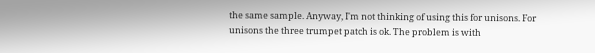the same sample. Anyway, I'm not thinking of using this for unisons. For unisons the three trumpet patch is ok. The problem is with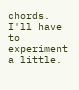chords. I'll have to experiment a little.